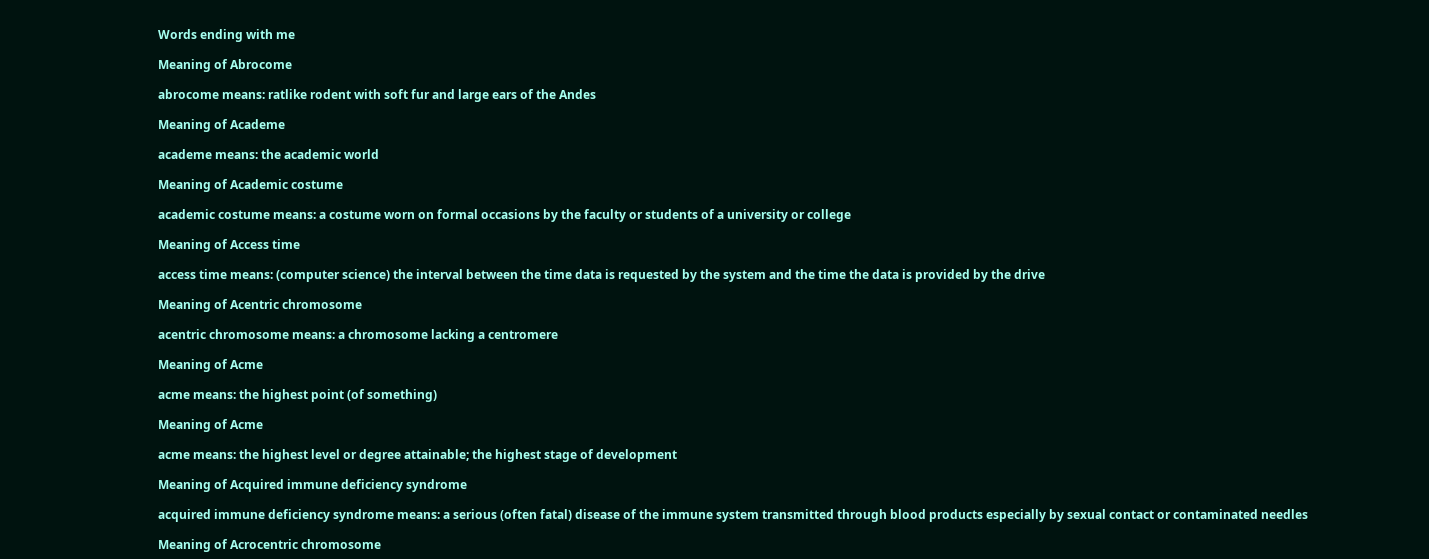Words ending with me

Meaning of Abrocome

abrocome means: ratlike rodent with soft fur and large ears of the Andes

Meaning of Academe

academe means: the academic world

Meaning of Academic costume

academic costume means: a costume worn on formal occasions by the faculty or students of a university or college

Meaning of Access time

access time means: (computer science) the interval between the time data is requested by the system and the time the data is provided by the drive

Meaning of Acentric chromosome

acentric chromosome means: a chromosome lacking a centromere

Meaning of Acme

acme means: the highest point (of something)

Meaning of Acme

acme means: the highest level or degree attainable; the highest stage of development

Meaning of Acquired immune deficiency syndrome

acquired immune deficiency syndrome means: a serious (often fatal) disease of the immune system transmitted through blood products especially by sexual contact or contaminated needles

Meaning of Acrocentric chromosome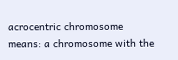acrocentric chromosome means: a chromosome with the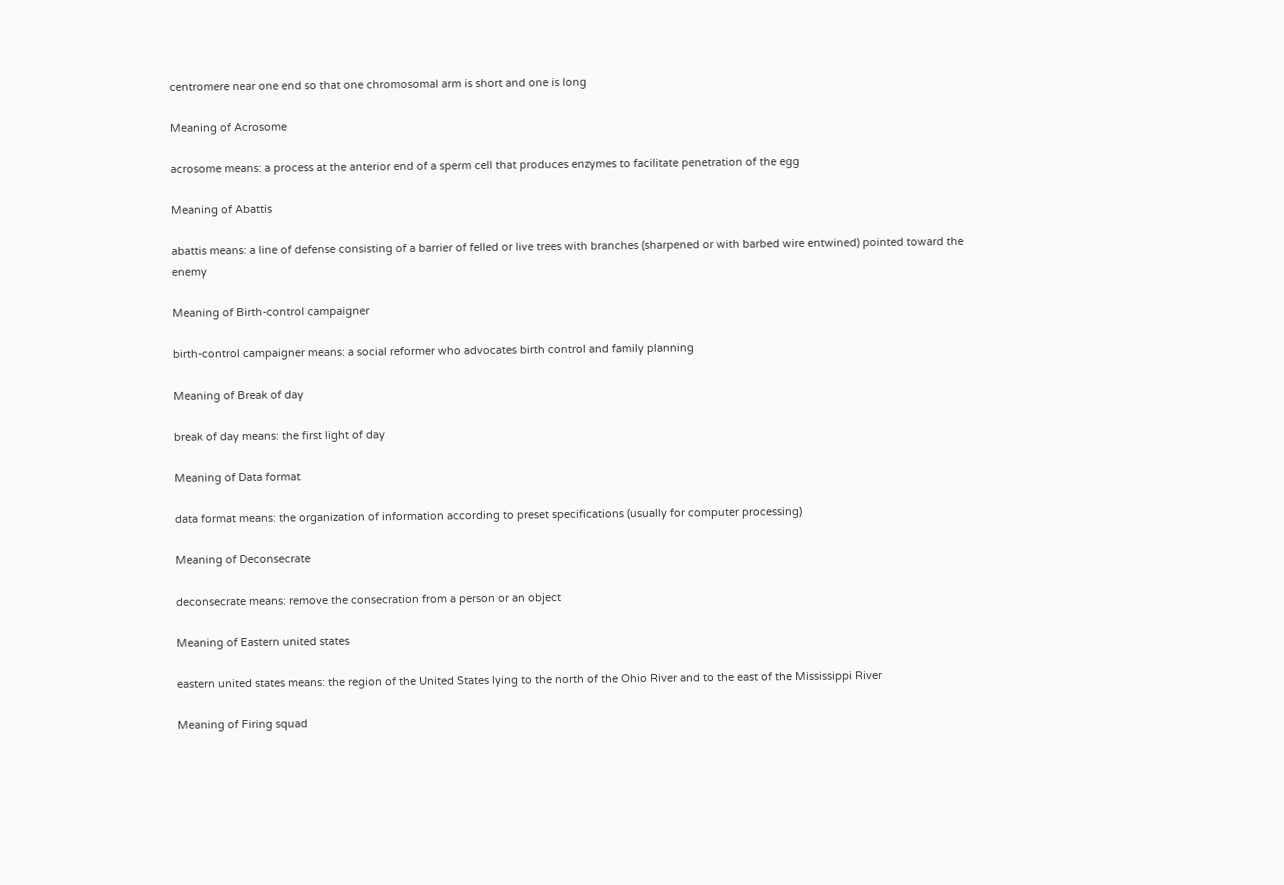centromere near one end so that one chromosomal arm is short and one is long

Meaning of Acrosome

acrosome means: a process at the anterior end of a sperm cell that produces enzymes to facilitate penetration of the egg

Meaning of Abattis

abattis means: a line of defense consisting of a barrier of felled or live trees with branches (sharpened or with barbed wire entwined) pointed toward the enemy

Meaning of Birth-control campaigner

birth-control campaigner means: a social reformer who advocates birth control and family planning

Meaning of Break of day

break of day means: the first light of day

Meaning of Data format

data format means: the organization of information according to preset specifications (usually for computer processing)

Meaning of Deconsecrate

deconsecrate means: remove the consecration from a person or an object

Meaning of Eastern united states

eastern united states means: the region of the United States lying to the north of the Ohio River and to the east of the Mississippi River

Meaning of Firing squad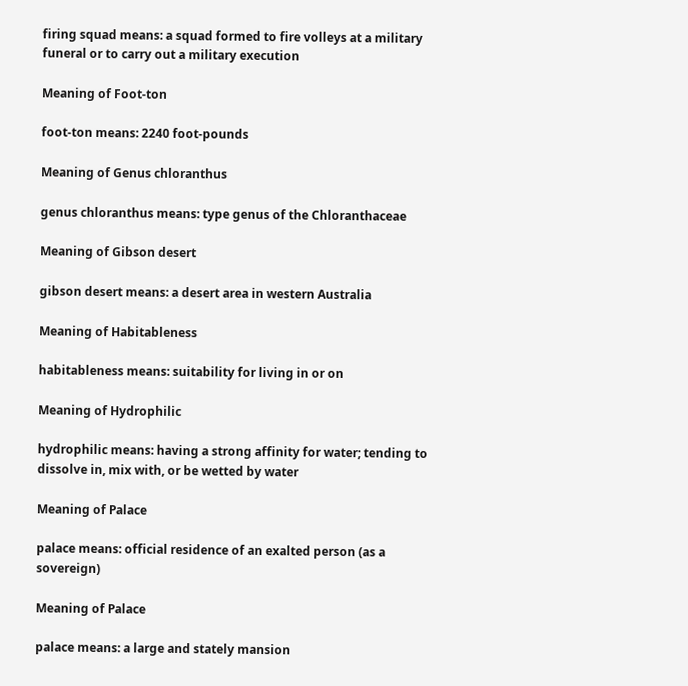firing squad means: a squad formed to fire volleys at a military funeral or to carry out a military execution

Meaning of Foot-ton

foot-ton means: 2240 foot-pounds

Meaning of Genus chloranthus

genus chloranthus means: type genus of the Chloranthaceae

Meaning of Gibson desert

gibson desert means: a desert area in western Australia

Meaning of Habitableness

habitableness means: suitability for living in or on

Meaning of Hydrophilic

hydrophilic means: having a strong affinity for water; tending to dissolve in, mix with, or be wetted by water

Meaning of Palace

palace means: official residence of an exalted person (as a sovereign)

Meaning of Palace

palace means: a large and stately mansion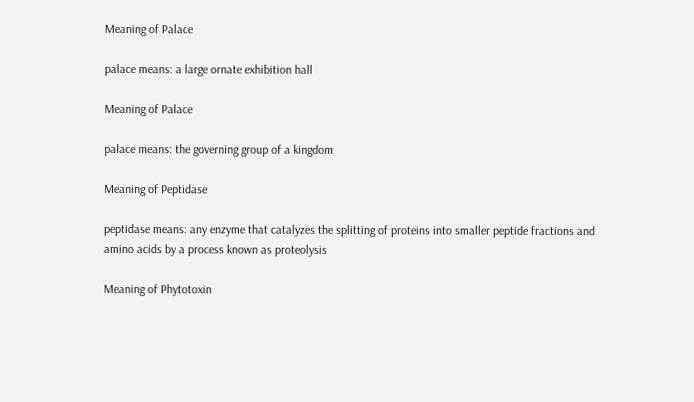Meaning of Palace

palace means: a large ornate exhibition hall

Meaning of Palace

palace means: the governing group of a kingdom

Meaning of Peptidase

peptidase means: any enzyme that catalyzes the splitting of proteins into smaller peptide fractions and amino acids by a process known as proteolysis

Meaning of Phytotoxin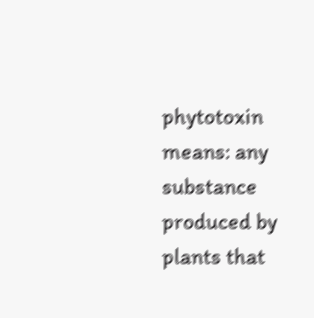phytotoxin means: any substance produced by plants that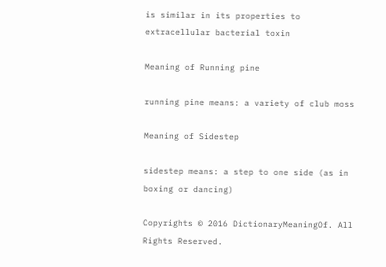is similar in its properties to extracellular bacterial toxin

Meaning of Running pine

running pine means: a variety of club moss

Meaning of Sidestep

sidestep means: a step to one side (as in boxing or dancing)

Copyrights © 2016 DictionaryMeaningOf. All Rights Reserved.